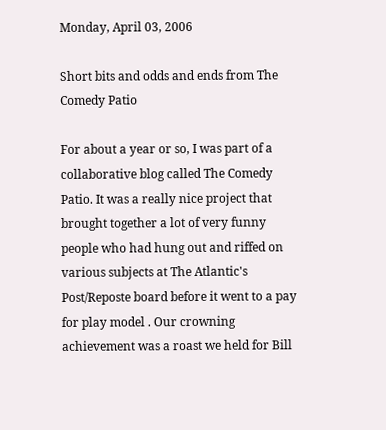Monday, April 03, 2006

Short bits and odds and ends from The Comedy Patio

For about a year or so, I was part of a collaborative blog called The Comedy Patio. It was a really nice project that brought together a lot of very funny people who had hung out and riffed on various subjects at The Atlantic's Post/Reposte board before it went to a pay for play model . Our crowning achievement was a roast we held for Bill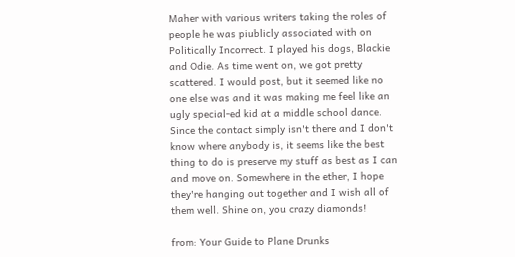Maher with various writers taking the roles of people he was piublicly associated with on Politically Incorrect. I played his dogs, Blackie and Odie. As time went on, we got pretty scattered. I would post, but it seemed like no one else was and it was making me feel like an ugly special-ed kid at a middle school dance. Since the contact simply isn't there and I don't know where anybody is, it seems like the best thing to do is preserve my stuff as best as I can and move on. Somewhere in the ether, I hope they're hanging out together and I wish all of them well. Shine on, you crazy diamonds!

from: Your Guide to Plane Drunks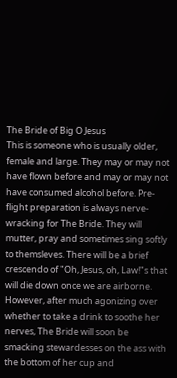The Bride of Big O Jesus
This is someone who is usually older, female and large. They may or may not have flown before and may or may not have consumed alcohol before. Pre-flight preparation is always nerve-wracking for The Bride. They will mutter, pray and sometimes sing softly to themsleves. There will be a brief crescendo of "Oh, Jesus, oh, Law!"s that will die down once we are airborne. However, after much agonizing over whether to take a drink to soothe her nerves, The Bride will soon be smacking stewardesses on the ass with the bottom of her cup and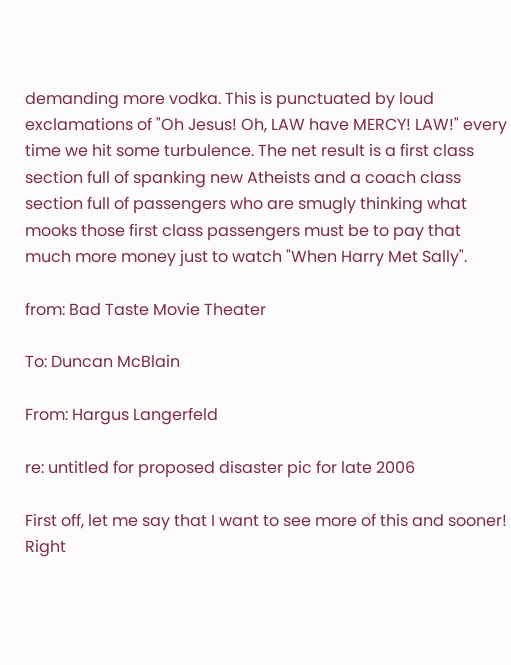demanding more vodka. This is punctuated by loud exclamations of "Oh Jesus! Oh, LAW have MERCY! LAW!" every time we hit some turbulence. The net result is a first class section full of spanking new Atheists and a coach class section full of passengers who are smugly thinking what mooks those first class passengers must be to pay that much more money just to watch "When Harry Met Sally".

from: Bad Taste Movie Theater

To: Duncan McBlain

From: Hargus Langerfeld

re: untitled for proposed disaster pic for late 2006

First off, let me say that I want to see more of this and sooner! Right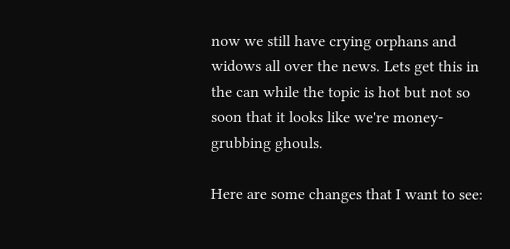now we still have crying orphans and widows all over the news. Lets get this in the can while the topic is hot but not so soon that it looks like we're money-grubbing ghouls.

Here are some changes that I want to see: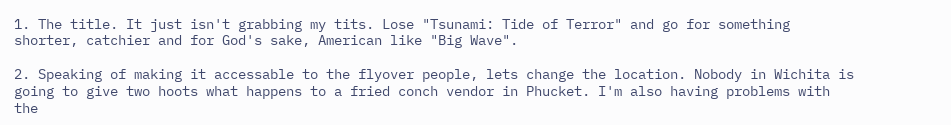1. The title. It just isn't grabbing my tits. Lose "Tsunami: Tide of Terror" and go for something shorter, catchier and for God's sake, American like "Big Wave".

2. Speaking of making it accessable to the flyover people, lets change the location. Nobody in Wichita is going to give two hoots what happens to a fried conch vendor in Phucket. I'm also having problems with the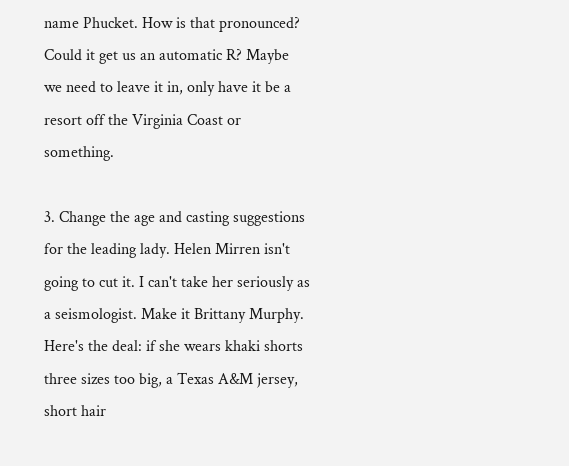name Phucket. How is that pronounced? Could it get us an automatic R? Maybe we need to leave it in, only have it be a resort off the Virginia Coast or something.

3. Change the age and casting suggestions for the leading lady. Helen Mirren isn't going to cut it. I can't take her seriously as a seismologist. Make it Brittany Murphy. Here's the deal: if she wears khaki shorts three sizes too big, a Texas A&M jersey, short hair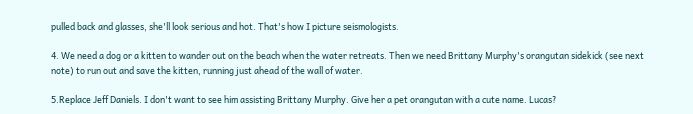pulled back and glasses, she'll look serious and hot. That's how I picture seismologists.

4. We need a dog or a kitten to wander out on the beach when the water retreats. Then we need Brittany Murphy's orangutan sidekick (see next note) to run out and save the kitten, running just ahead of the wall of water.

5.Replace Jeff Daniels. I don't want to see him assisting Brittany Murphy. Give her a pet orangutan with a cute name. Lucas?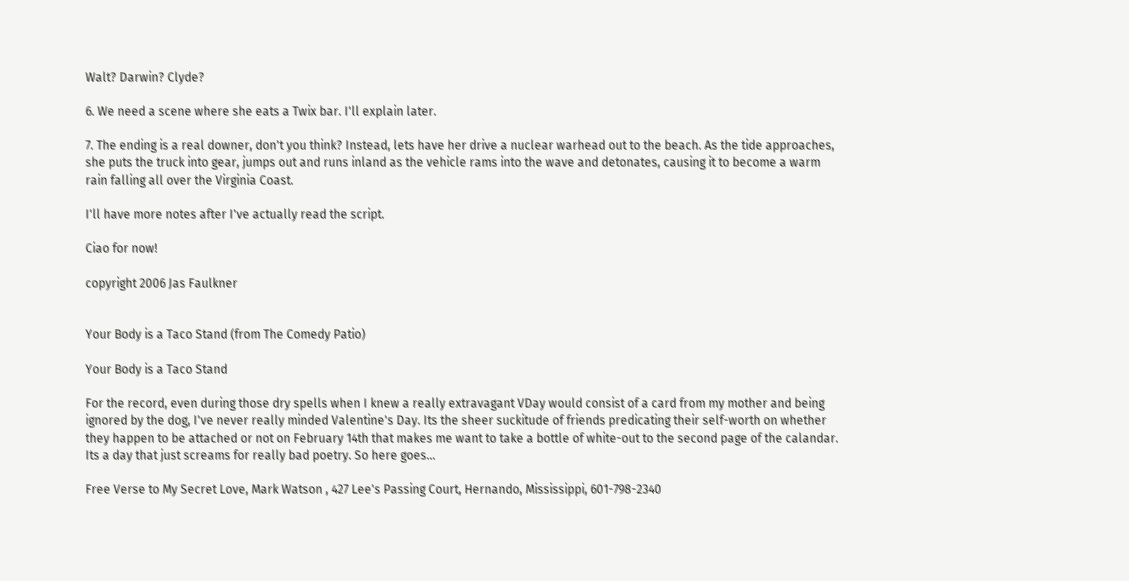Walt? Darwin? Clyde?

6. We need a scene where she eats a Twix bar. I'll explain later.

7. The ending is a real downer, don't you think? Instead, lets have her drive a nuclear warhead out to the beach. As the tide approaches, she puts the truck into gear, jumps out and runs inland as the vehicle rams into the wave and detonates, causing it to become a warm rain falling all over the Virginia Coast.

I'll have more notes after I've actually read the script.

Ciao for now!

copyright 2006 Jas Faulkner


Your Body is a Taco Stand (from The Comedy Patio)

Your Body is a Taco Stand

For the record, even during those dry spells when I knew a really extravagant VDay would consist of a card from my mother and being ignored by the dog, I've never really minded Valentine's Day. Its the sheer suckitude of friends predicating their self-worth on whether they happen to be attached or not on February 14th that makes me want to take a bottle of white-out to the second page of the calandar. Its a day that just screams for really bad poetry. So here goes...

Free Verse to My Secret Love, Mark Watson , 427 Lee's Passing Court, Hernando, Mississippi, 601-798-2340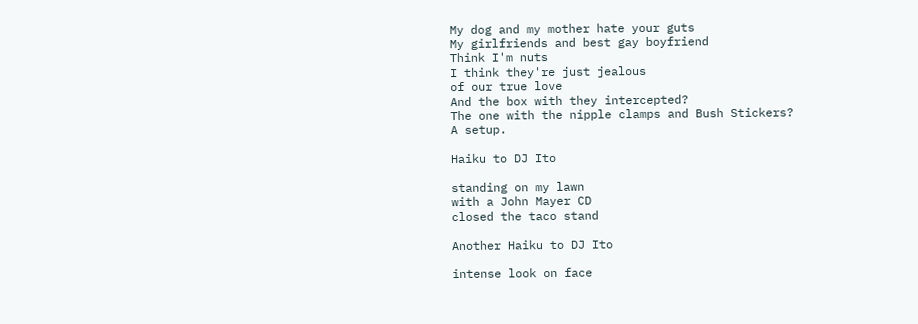My dog and my mother hate your guts
My girlfriends and best gay boyfriend
Think I'm nuts
I think they're just jealous
of our true love
And the box with they intercepted?
The one with the nipple clamps and Bush Stickers?
A setup.

Haiku to DJ Ito

standing on my lawn
with a John Mayer CD
closed the taco stand

Another Haiku to DJ Ito

intense look on face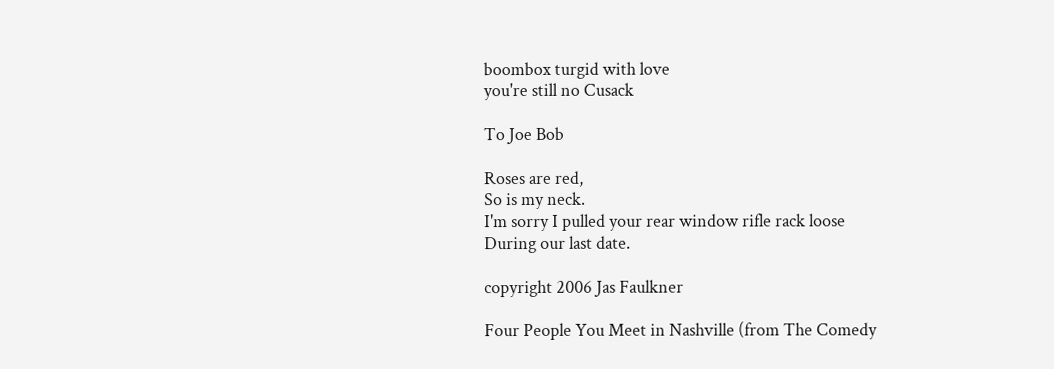boombox turgid with love
you're still no Cusack

To Joe Bob

Roses are red,
So is my neck.
I'm sorry I pulled your rear window rifle rack loose
During our last date.

copyright 2006 Jas Faulkner

Four People You Meet in Nashville (from The Comedy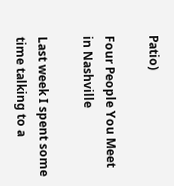Patio)

Four People You Meet in Nashville

Last week I spent some time talking to a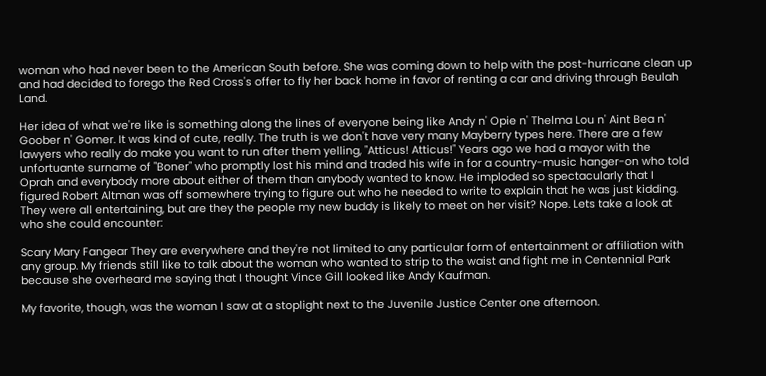woman who had never been to the American South before. She was coming down to help with the post-hurricane clean up and had decided to forego the Red Cross's offer to fly her back home in favor of renting a car and driving through Beulah Land.

Her idea of what we're like is something along the lines of everyone being like Andy n' Opie n' Thelma Lou n' Aint Bea n' Goober n' Gomer. It was kind of cute, really. The truth is we don't have very many Mayberry types here. There are a few lawyers who really do make you want to run after them yelling, "Atticus! Atticus!" Years ago we had a mayor with the unfortuante surname of "Boner" who promptly lost his mind and traded his wife in for a country-music hanger-on who told Oprah and everybody more about either of them than anybody wanted to know. He imploded so spectacularly that I figured Robert Altman was off somewhere trying to figure out who he needed to write to explain that he was just kidding. They were all entertaining, but are they the people my new buddy is likely to meet on her visit? Nope. Lets take a look at who she could encounter:

Scary Mary Fangear They are everywhere and they're not limited to any particular form of entertainment or affiliation with any group. My friends still like to talk about the woman who wanted to strip to the waist and fight me in Centennial Park because she overheard me saying that I thought Vince Gill looked like Andy Kaufman.

My favorite, though, was the woman I saw at a stoplight next to the Juvenile Justice Center one afternoon.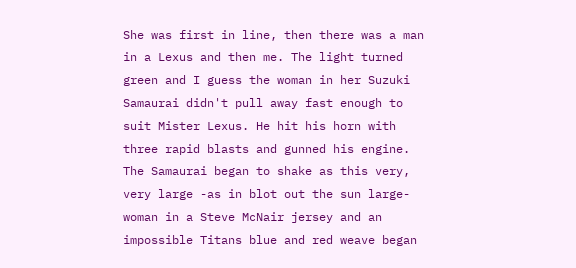She was first in line, then there was a man in a Lexus and then me. The light turned green and I guess the woman in her Suzuki Samaurai didn't pull away fast enough to suit Mister Lexus. He hit his horn with three rapid blasts and gunned his engine. The Samaurai began to shake as this very, very large -as in blot out the sun large- woman in a Steve McNair jersey and an impossible Titans blue and red weave began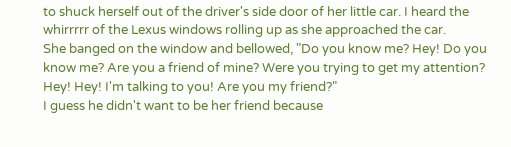to shuck herself out of the driver's side door of her little car. I heard the whirrrrr of the Lexus windows rolling up as she approached the car.
She banged on the window and bellowed, "Do you know me? Hey! Do you know me? Are you a friend of mine? Were you trying to get my attention? Hey! Hey! I'm talking to you! Are you my friend?"
I guess he didn't want to be her friend because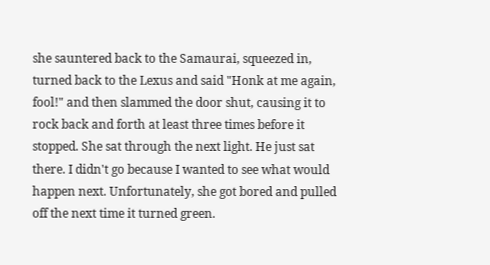she sauntered back to the Samaurai, squeezed in, turned back to the Lexus and said "Honk at me again, fool!" and then slammed the door shut, causing it to rock back and forth at least three times before it stopped. She sat through the next light. He just sat there. I didn't go because I wanted to see what would happen next. Unfortunately, she got bored and pulled off the next time it turned green.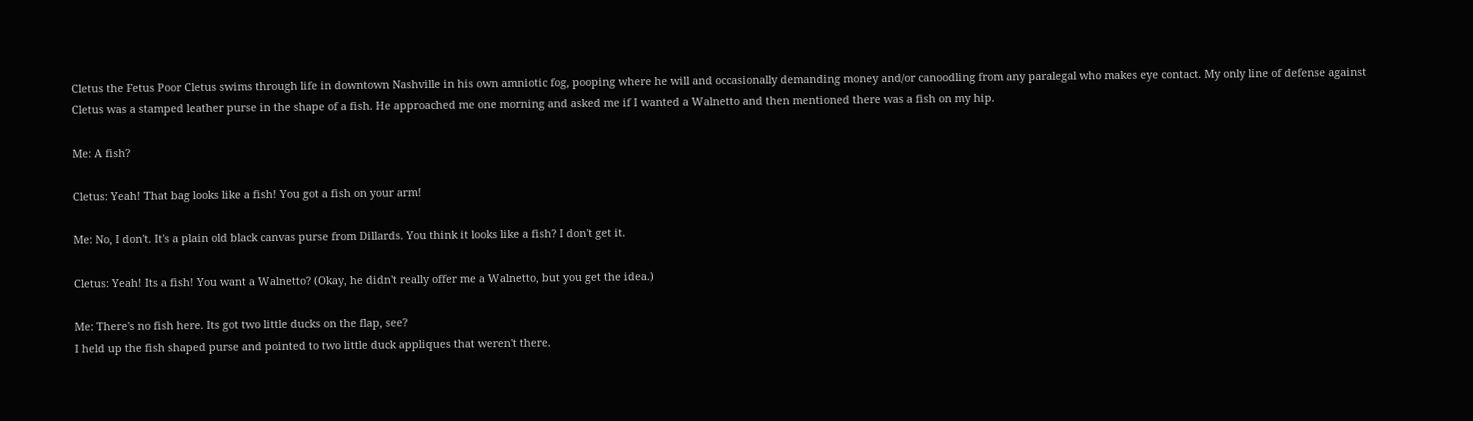Cletus the Fetus Poor Cletus swims through life in downtown Nashville in his own amniotic fog, pooping where he will and occasionally demanding money and/or canoodling from any paralegal who makes eye contact. My only line of defense against Cletus was a stamped leather purse in the shape of a fish. He approached me one morning and asked me if I wanted a Walnetto and then mentioned there was a fish on my hip.

Me: A fish?

Cletus: Yeah! That bag looks like a fish! You got a fish on your arm!

Me: No, I don't. It's a plain old black canvas purse from Dillards. You think it looks like a fish? I don't get it.

Cletus: Yeah! Its a fish! You want a Walnetto? (Okay, he didn't really offer me a Walnetto, but you get the idea.)

Me: There's no fish here. Its got two little ducks on the flap, see?
I held up the fish shaped purse and pointed to two little duck appliques that weren't there.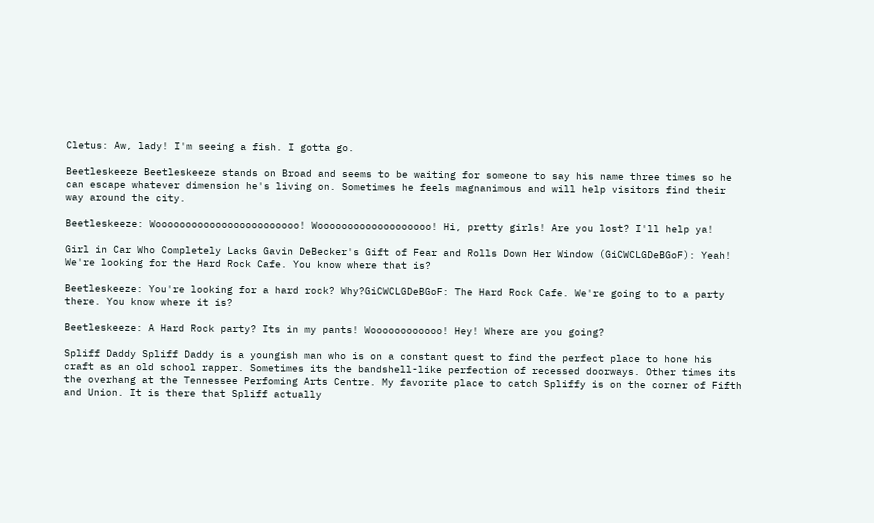Cletus: Aw, lady! I'm seeing a fish. I gotta go.

Beetleskeeze Beetleskeeze stands on Broad and seems to be waiting for someone to say his name three times so he can escape whatever dimension he's living on. Sometimes he feels magnanimous and will help visitors find their way around the city.

Beetleskeeze: Woooooooooooooooooooooooo! Wooooooooooooooooooo! Hi, pretty girls! Are you lost? I'll help ya!

Girl in Car Who Completely Lacks Gavin DeBecker's Gift of Fear and Rolls Down Her Window (GiCWCLGDeBGoF): Yeah! We're looking for the Hard Rock Cafe. You know where that is?

Beetleskeeze: You're looking for a hard rock? Why?GiCWCLGDeBGoF: The Hard Rock Cafe. We're going to to a party there. You know where it is?

Beetleskeeze: A Hard Rock party? Its in my pants! Woooooooooooo! Hey! Where are you going?

Spliff Daddy Spliff Daddy is a youngish man who is on a constant quest to find the perfect place to hone his craft as an old school rapper. Sometimes its the bandshell-like perfection of recessed doorways. Other times its the overhang at the Tennessee Perfoming Arts Centre. My favorite place to catch Spliffy is on the corner of Fifth and Union. It is there that Spliff actually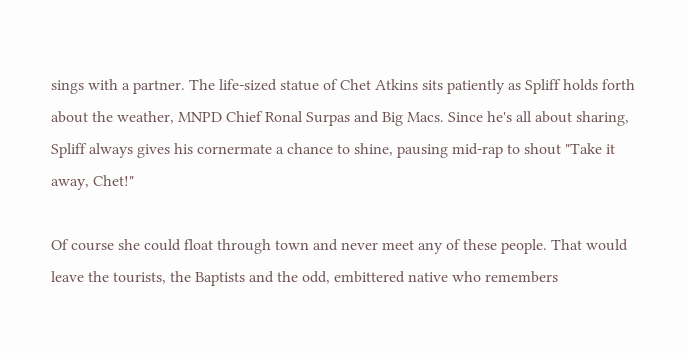sings with a partner. The life-sized statue of Chet Atkins sits patiently as Spliff holds forth about the weather, MNPD Chief Ronal Surpas and Big Macs. Since he's all about sharing, Spliff always gives his cornermate a chance to shine, pausing mid-rap to shout "Take it away, Chet!"

Of course she could float through town and never meet any of these people. That would leave the tourists, the Baptists and the odd, embittered native who remembers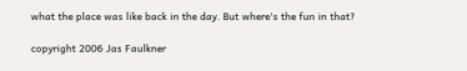what the place was like back in the day. But where's the fun in that?

copyright 2006 Jas Faulkner